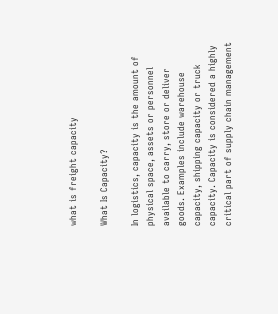what is freight capacity

What Is Capacity?

In logistics, capacity is the amount of physical space, assets or personnel available to carry, store or deliver goods. Examples include warehouse capacity, shipping capacity or truck capacity. Capacity is considered a highly critical part of supply chain management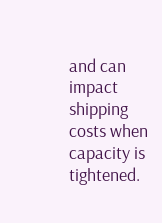and can impact shipping costs when capacity is tightened.